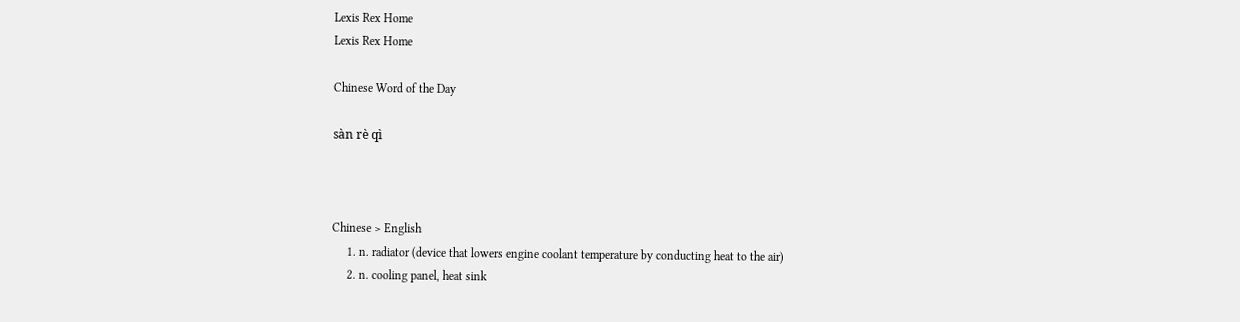Lexis Rex Home
Lexis Rex Home

Chinese Word of the Day

sàn rè qì



Chinese > English
     1. n. radiator (device that lowers engine coolant temperature by conducting heat to the air)
     2. n. cooling panel, heat sink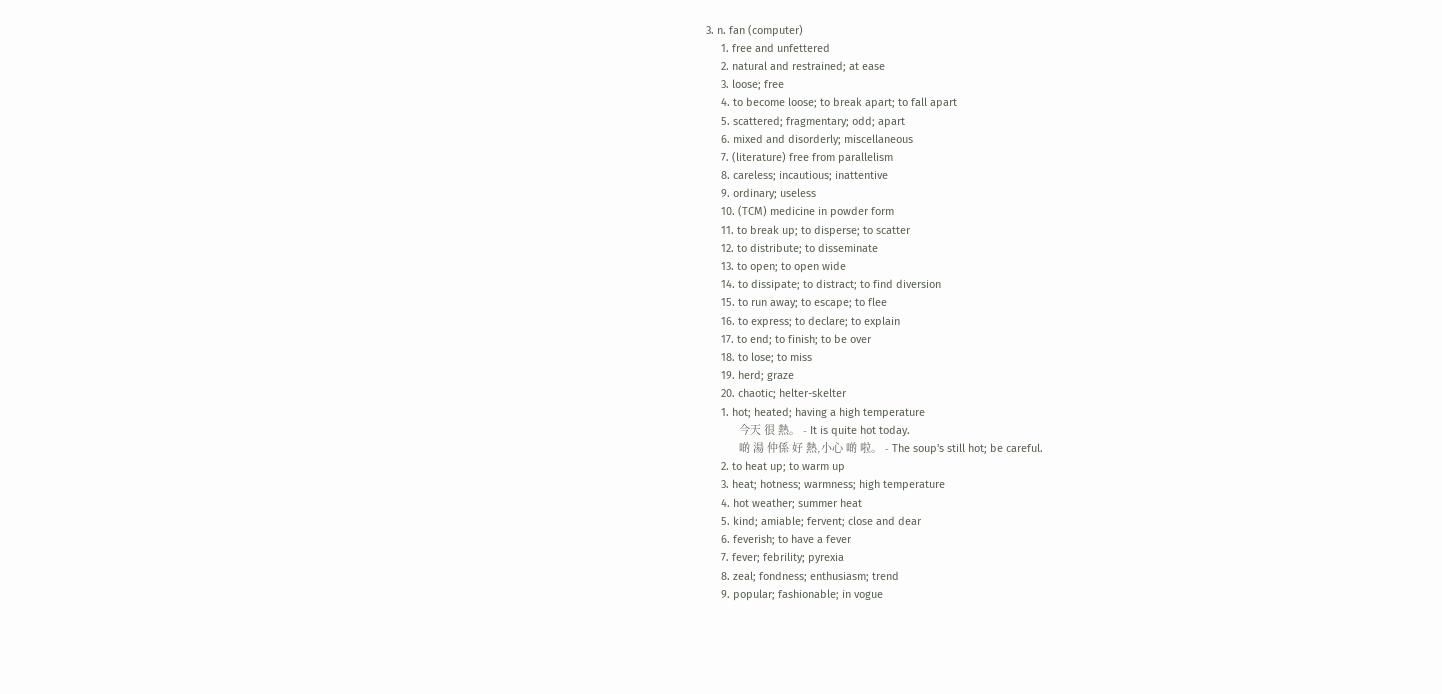3. n. fan (computer)
     1. free and unfettered
     2. natural and restrained; at ease
     3. loose; free
     4. to become loose; to break apart; to fall apart
     5. scattered; fragmentary; odd; apart
     6. mixed and disorderly; miscellaneous
     7. (literature) free from parallelism
     8. careless; incautious; inattentive
     9. ordinary; useless
     10. (TCM) medicine in powder form
     11. to break up; to disperse; to scatter
     12. to distribute; to disseminate
     13. to open; to open wide
     14. to dissipate; to distract; to find diversion
     15. to run away; to escape; to flee
     16. to express; to declare; to explain
     17. to end; to finish; to be over
     18. to lose; to miss
     19. herd; graze
     20. chaotic; helter-skelter
     1. hot; heated; having a high temperature
           今天 很 熱。 - It is quite hot today.
           啲 湯 仲係 好 熱,小心 啲 啦。 - The soup's still hot; be careful.
     2. to heat up; to warm up
     3. heat; hotness; warmness; high temperature
     4. hot weather; summer heat
     5. kind; amiable; fervent; close and dear
     6. feverish; to have a fever
     7. fever; febrility; pyrexia
     8. zeal; fondness; enthusiasm; trend
     9. popular; fashionable; in vogue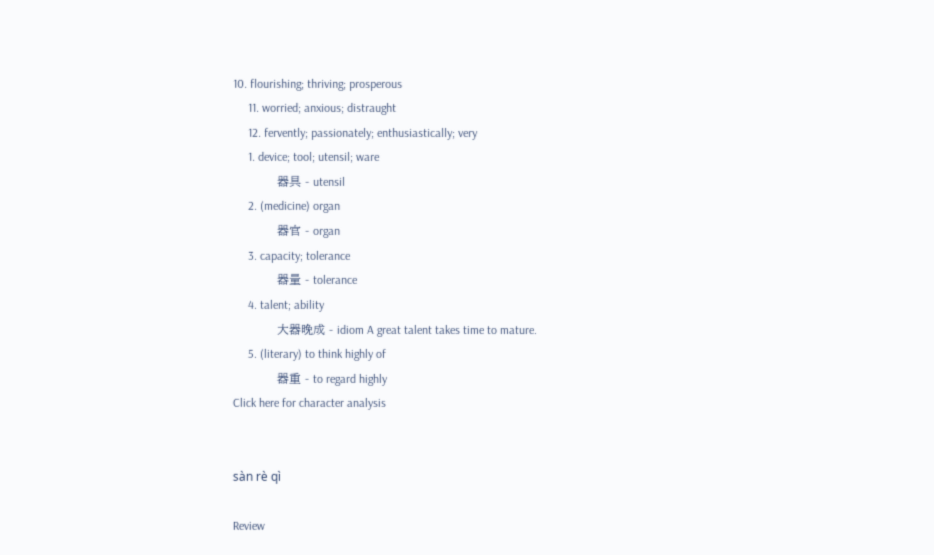10. flourishing; thriving; prosperous
     11. worried; anxious; distraught
     12. fervently; passionately; enthusiastically; very
     1. device; tool; utensil; ware
           器具 - utensil
     2. (medicine) organ
           器官 - organ
     3. capacity; tolerance
           器量 - tolerance
     4. talent; ability
           大器晚成 - idiom A great talent takes time to mature.
     5. (literary) to think highly of
           器重 - to regard highly
Click here for character analysis


sàn rè qì

Review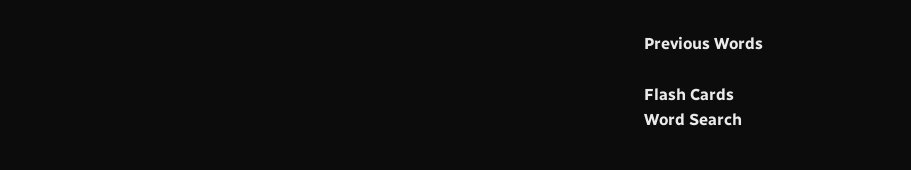Previous Words

Flash Cards
Word Search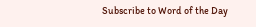Subscribe to Word of the Day